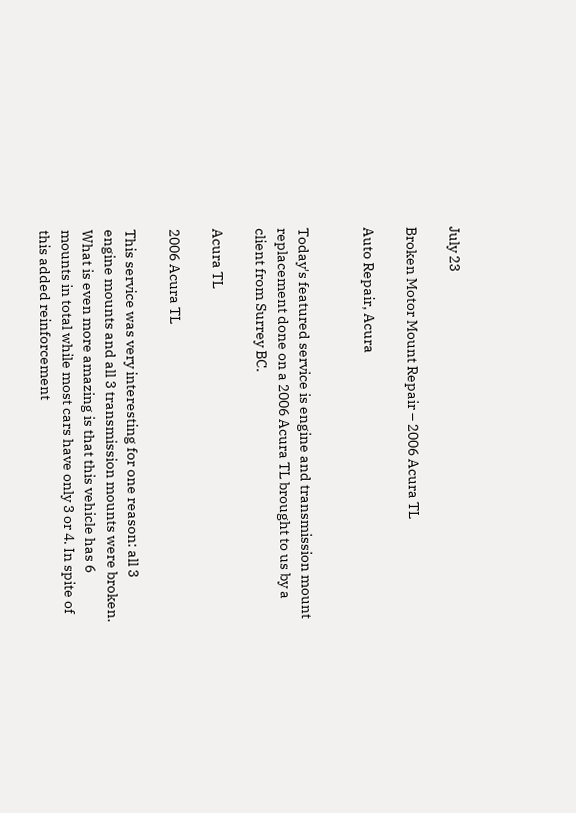July 23

Broken Motor Mount Repair – 2006 Acura TL

Auto Repair, Acura


Today's featured service is engine and transmission mount replacement done on a 2006 Acura TL brought to us by a client from Surrey BC.

Acura TL

2006 Acura TL

This service was very interesting for one reason: all 3 engine mounts and all 3 transmission mounts were broken. What is even more amazing is that this vehicle has 6 mounts in total while most cars have only 3 or 4. In spite of this added reinforcement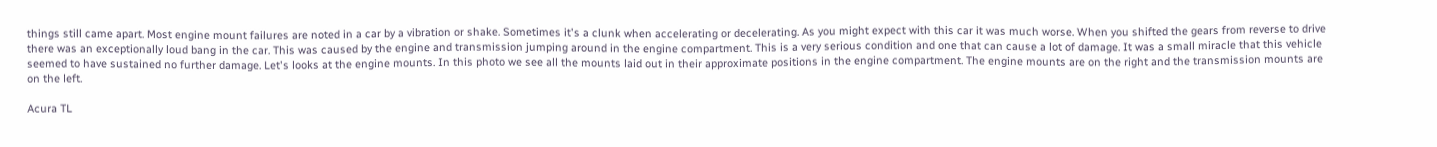things still came apart. Most engine mount failures are noted in a car by a vibration or shake. Sometimes it's a clunk when accelerating or decelerating. As you might expect with this car it was much worse. When you shifted the gears from reverse to drive there was an exceptionally loud bang in the car. This was caused by the engine and transmission jumping around in the engine compartment. This is a very serious condition and one that can cause a lot of damage. It was a small miracle that this vehicle seemed to have sustained no further damage. Let's looks at the engine mounts. In this photo we see all the mounts laid out in their approximate positions in the engine compartment. The engine mounts are on the right and the transmission mounts are on the left.

Acura TL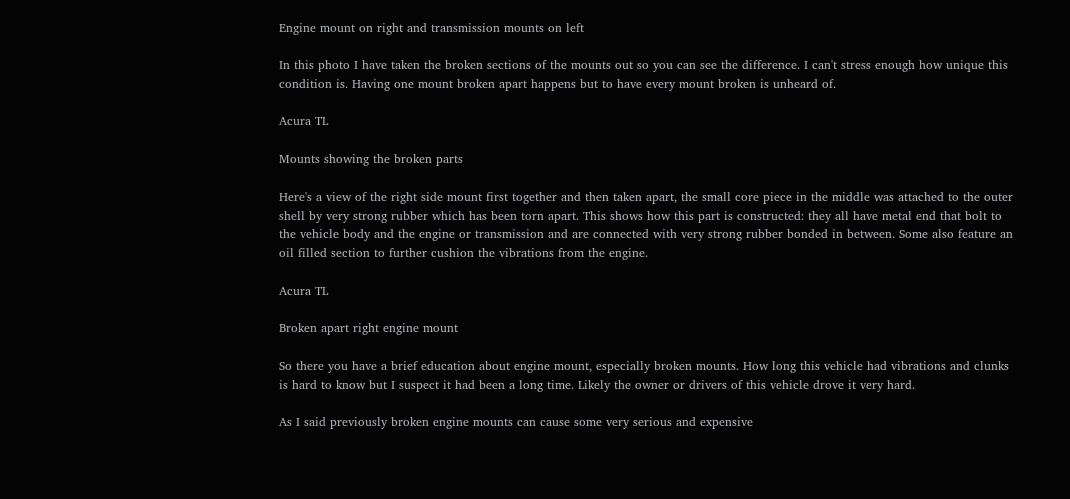Engine mount on right and transmission mounts on left

In this photo I have taken the broken sections of the mounts out so you can see the difference. I can't stress enough how unique this condition is. Having one mount broken apart happens but to have every mount broken is unheard of.

Acura TL

Mounts showing the broken parts

Here's a view of the right side mount first together and then taken apart, the small core piece in the middle was attached to the outer shell by very strong rubber which has been torn apart. This shows how this part is constructed: they all have metal end that bolt to the vehicle body and the engine or transmission and are connected with very strong rubber bonded in between. Some also feature an oil filled section to further cushion the vibrations from the engine.

Acura TL

Broken apart right engine mount

So there you have a brief education about engine mount, especially broken mounts. How long this vehicle had vibrations and clunks is hard to know but I suspect it had been a long time. Likely the owner or drivers of this vehicle drove it very hard.

As I said previously broken engine mounts can cause some very serious and expensive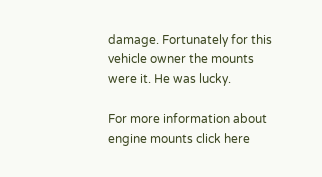damage. Fortunately for this vehicle owner the mounts were it. He was lucky.

For more information about engine mounts click here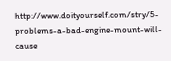http://www.doityourself.com/stry/5-problems-a-bad-engine-mount-will-cause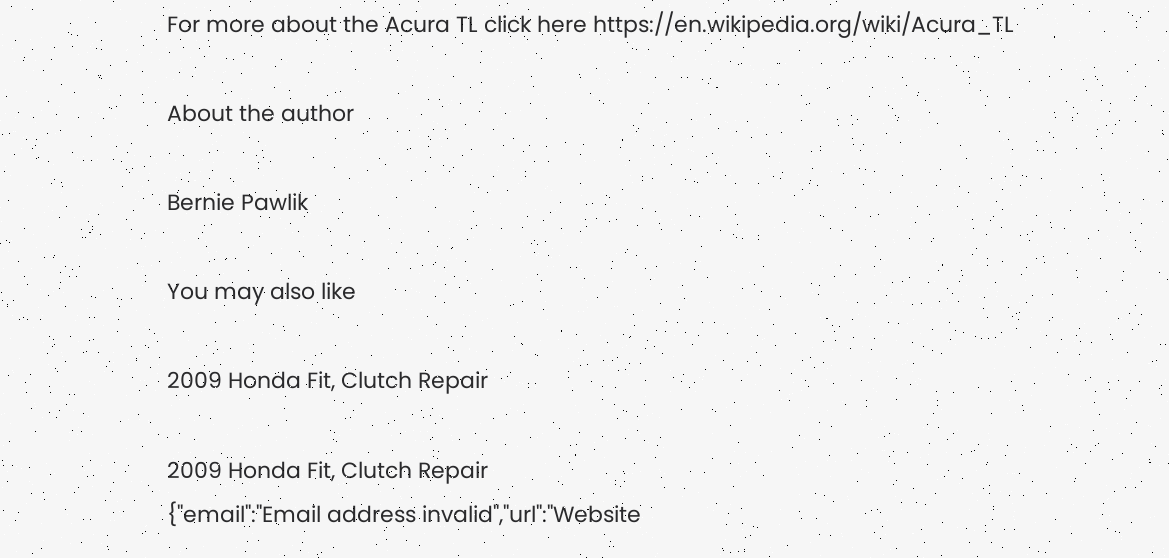For more about the Acura TL click here https://en.wikipedia.org/wiki/Acura_TL

About the author

Bernie Pawlik

You may also like

2009 Honda Fit, Clutch Repair

2009 Honda Fit, Clutch Repair
{"email":"Email address invalid","url":"Website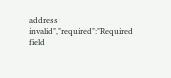address invalid","required":"Required field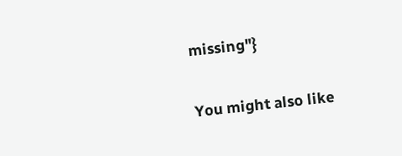missing"}

You might also like